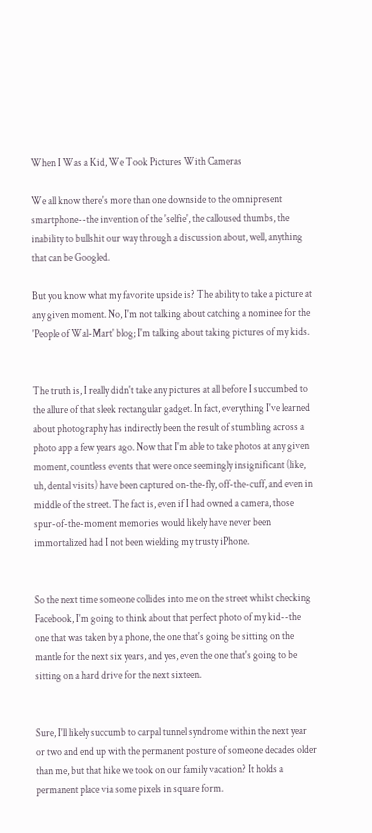When I Was a Kid, We Took Pictures With Cameras

We all know there's more than one downside to the omnipresent smartphone--the invention of the 'selfie', the calloused thumbs, the inability to bullshit our way through a discussion about, well, anything that can be Googled.

But you know what my favorite upside is? The ability to take a picture at any given moment. No, I'm not talking about catching a nominee for the 'People of Wal-Mart' blog; I'm talking about taking pictures of my kids.


The truth is, I really didn't take any pictures at all before I succumbed to the allure of that sleek rectangular gadget. In fact, everything I've learned about photography has indirectly been the result of stumbling across a photo app a few years ago. Now that I'm able to take photos at any given moment, countless events that were once seemingly insignificant (like, uh, dental visits) have been captured on-the-fly, off-the-cuff, and even in middle of the street. The fact is, even if I had owned a camera, those spur-of-the-moment memories would likely have never been immortalized had I not been wielding my trusty iPhone.


So the next time someone collides into me on the street whilst checking Facebook, I'm going to think about that perfect photo of my kid--the one that was taken by a phone, the one that's going be sitting on the mantle for the next six years, and yes, even the one that's going to be sitting on a hard drive for the next sixteen.


Sure, I'll likely succumb to carpal tunnel syndrome within the next year or two and end up with the permanent posture of someone decades older than me, but that hike we took on our family vacation? It holds a permanent place via some pixels in square form.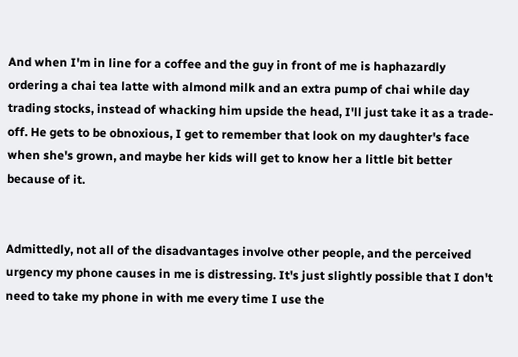And when I'm in line for a coffee and the guy in front of me is haphazardly ordering a chai tea latte with almond milk and an extra pump of chai while day trading stocks, instead of whacking him upside the head, I'll just take it as a trade-off. He gets to be obnoxious, I get to remember that look on my daughter's face when she's grown, and maybe her kids will get to know her a little bit better because of it.


Admittedly, not all of the disadvantages involve other people, and the perceived urgency my phone causes in me is distressing. It's just slightly possible that I don't need to take my phone in with me every time I use the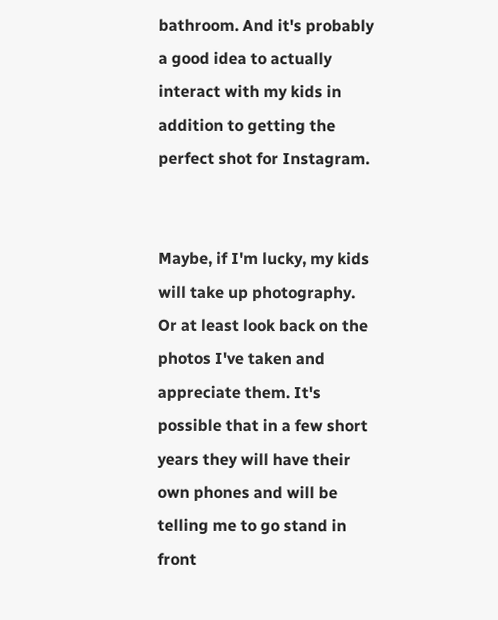bathroom. And it's probably a good idea to actually interact with my kids in addition to getting the perfect shot for Instagram.


Maybe, if I'm lucky, my kids will take up photography. Or at least look back on the photos I've taken and appreciate them. It's possible that in a few short years they will have their own phones and will be telling me to go stand in front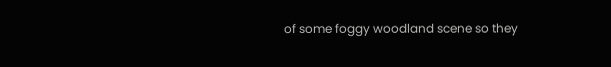of some foggy woodland scene so they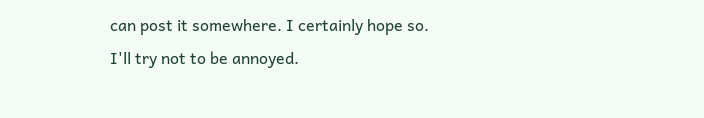can post it somewhere. I certainly hope so. I'll try not to be annoyed.